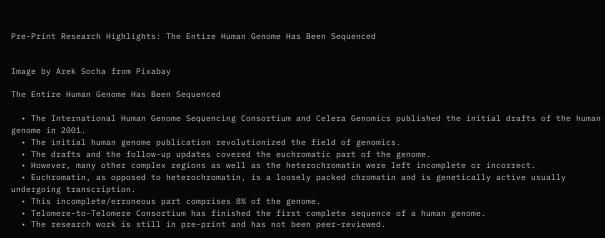Pre-Print Research Highlights: The Entire Human Genome Has Been Sequenced


Image by Arek Socha from Pixabay

The Entire Human Genome Has Been Sequenced

  • The International Human Genome Sequencing Consortium and Celera Genomics published the initial drafts of the human genome in 2001.
  • The initial human genome publication revolutionized the field of genomics.
  • The drafts and the follow-up updates covered the euchromatic part of the genome.
  • However, many other complex regions as well as the heterochromatin were left incomplete or incorrect.
  • Euchromatin, as opposed to heterochromatin, is a loosely packed chromatin and is genetically active usually undergoing transcription.
  • This incomplete/erroneous part comprises 8% of the genome.
  • Telomere-to-Telomere Consortium has finished the first complete sequence of a human genome.
  • The research work is still in pre-print and has not been peer-reviewed.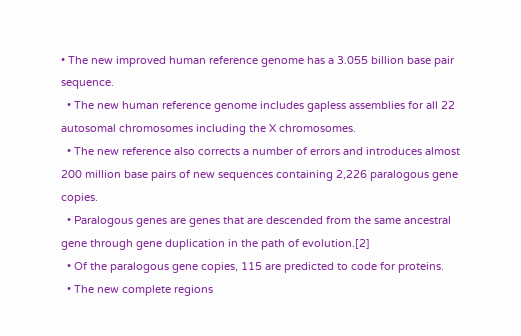• The new improved human reference genome has a 3.055 billion base pair sequence.
  • The new human reference genome includes gapless assemblies for all 22 autosomal chromosomes including the X chromosomes.
  • The new reference also corrects a number of errors and introduces almost 200 million base pairs of new sequences containing 2,226 paralogous gene copies.
  • Paralogous genes are genes that are descended from the same ancestral gene through gene duplication in the path of evolution.[2]
  • Of the paralogous gene copies, 115 are predicted to code for proteins.
  • The new complete regions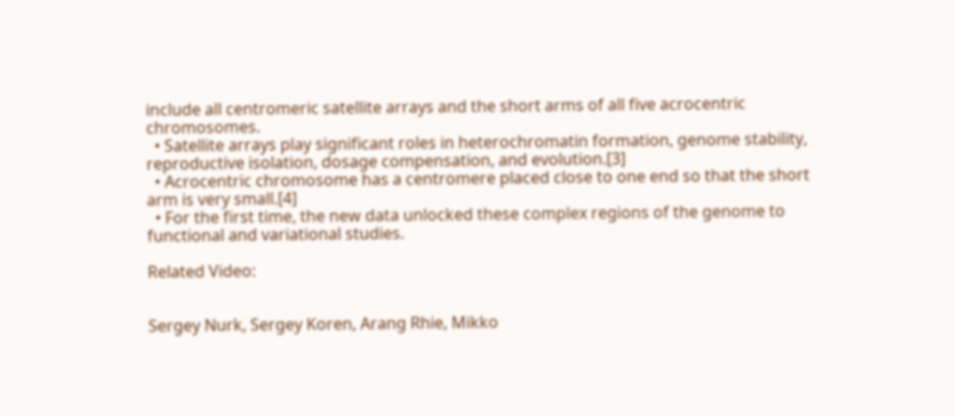include all centromeric satellite arrays and the short arms of all five acrocentric chromosomes.
  • Satellite arrays play significant roles in heterochromatin formation, genome stability, reproductive isolation, dosage compensation, and evolution.[3]
  • Acrocentric chromosome has a centromere placed close to one end so that the short arm is very small.[4]
  • For the first time, the new data unlocked these complex regions of the genome to functional and variational studies.

Related Video:


Sergey Nurk, Sergey Koren, Arang Rhie, Mikko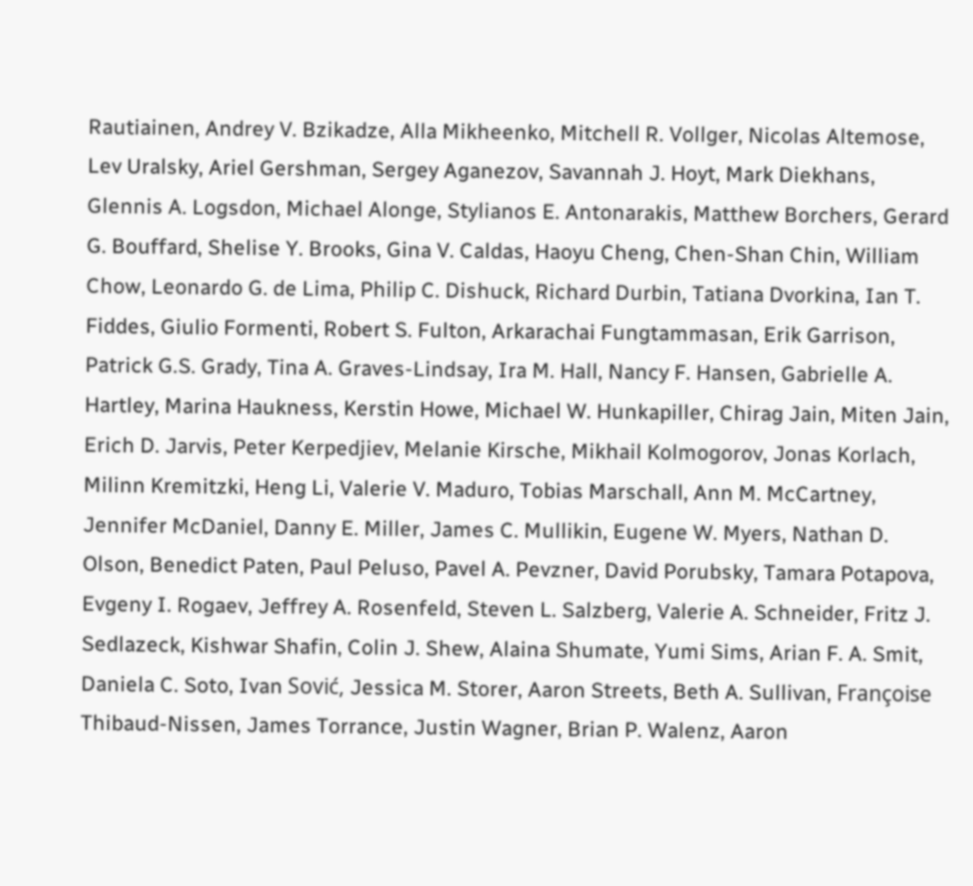Rautiainen, Andrey V. Bzikadze, Alla Mikheenko, Mitchell R. Vollger, Nicolas Altemose, Lev Uralsky, Ariel Gershman, Sergey Aganezov, Savannah J. Hoyt, Mark Diekhans, Glennis A. Logsdon, Michael Alonge, Stylianos E. Antonarakis, Matthew Borchers, Gerard G. Bouffard, Shelise Y. Brooks, Gina V. Caldas, Haoyu Cheng, Chen-Shan Chin, William Chow, Leonardo G. de Lima, Philip C. Dishuck, Richard Durbin, Tatiana Dvorkina, Ian T. Fiddes, Giulio Formenti, Robert S. Fulton, Arkarachai Fungtammasan, Erik Garrison, Patrick G.S. Grady, Tina A. Graves-Lindsay, Ira M. Hall, Nancy F. Hansen, Gabrielle A. Hartley, Marina Haukness, Kerstin Howe, Michael W. Hunkapiller, Chirag Jain, Miten Jain, Erich D. Jarvis, Peter Kerpedjiev, Melanie Kirsche, Mikhail Kolmogorov, Jonas Korlach, Milinn Kremitzki, Heng Li, Valerie V. Maduro, Tobias Marschall, Ann M. McCartney, Jennifer McDaniel, Danny E. Miller, James C. Mullikin, Eugene W. Myers, Nathan D. Olson, Benedict Paten, Paul Peluso, Pavel A. Pevzner, David Porubsky, Tamara Potapova, Evgeny I. Rogaev, Jeffrey A. Rosenfeld, Steven L. Salzberg, Valerie A. Schneider, Fritz J. Sedlazeck, Kishwar Shafin, Colin J. Shew, Alaina Shumate, Yumi Sims, Arian F. A. Smit, Daniela C. Soto, Ivan Sović, Jessica M. Storer, Aaron Streets, Beth A. Sullivan, Françoise Thibaud-Nissen, James Torrance, Justin Wagner, Brian P. Walenz, Aaron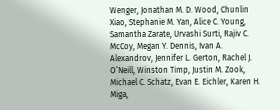Wenger, Jonathan M. D. Wood, Chunlin Xiao, Stephanie M. Yan, Alice C. Young, Samantha Zarate, Urvashi Surti, Rajiv C. McCoy, Megan Y. Dennis, Ivan A. Alexandrov, Jennifer L. Gerton, Rachel J. O’Neill, Winston Timp, Justin M. Zook, Michael C. Schatz, Evan E. Eichler, Karen H. Miga,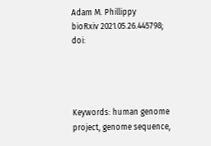Adam M. Phillippy
bioRxiv 2021.05.26.445798; doi:




Keywords: human genome project, genome sequence,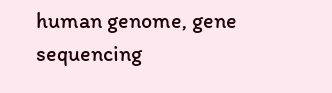human genome, gene sequencing